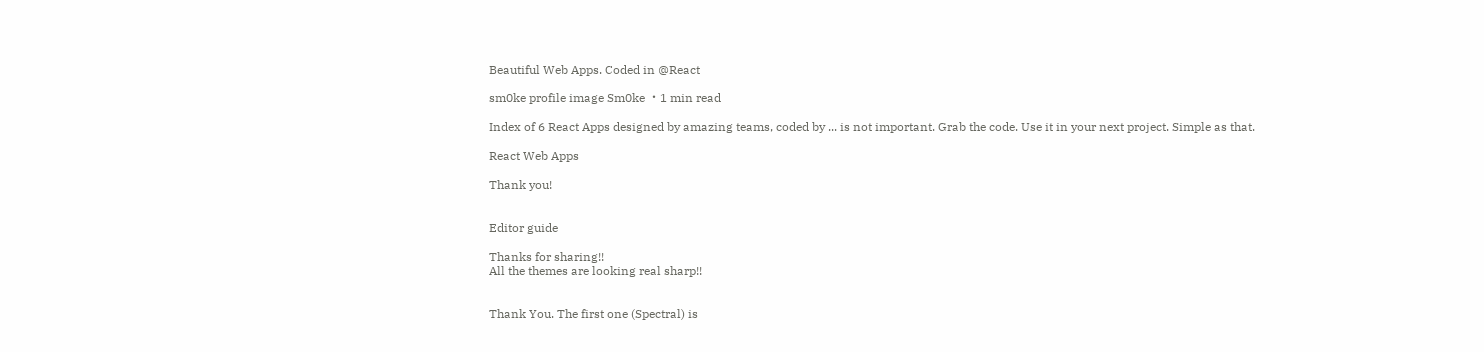Beautiful Web Apps. Coded in @React

sm0ke profile image Sm0ke ・1 min read

Index of 6 React Apps designed by amazing teams, coded by ... is not important. Grab the code. Use it in your next project. Simple as that.

React Web Apps

Thank you!


Editor guide

Thanks for sharing!!
All the themes are looking real sharp!!


Thank You. The first one (Spectral) is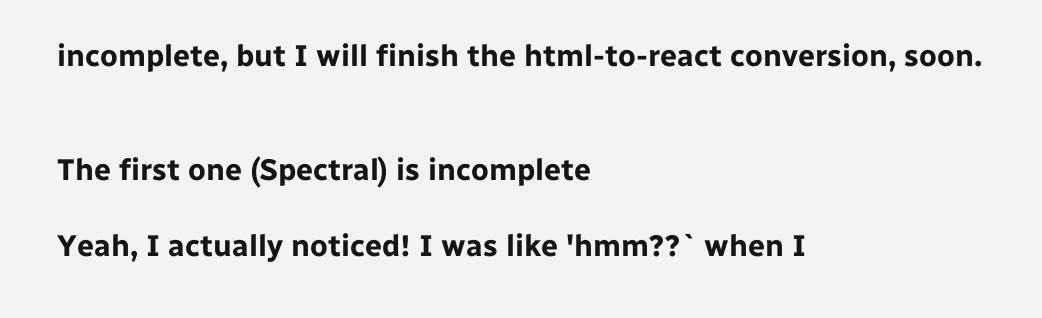incomplete, but I will finish the html-to-react conversion, soon.


The first one (Spectral) is incomplete

Yeah, I actually noticed! I was like 'hmm??` when I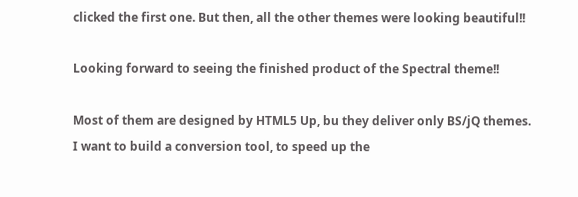clicked the first one. But then, all the other themes were looking beautiful!!

Looking forward to seeing the finished product of the Spectral theme!!

Most of them are designed by HTML5 Up, bu they deliver only BS/jQ themes.
I want to build a conversion tool, to speed up the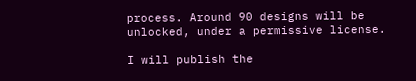process. Around 90 designs will be unlocked, under a permissive license.

I will publish the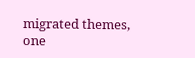migrated themes, one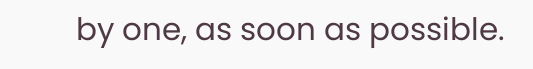by one, as soon as possible.